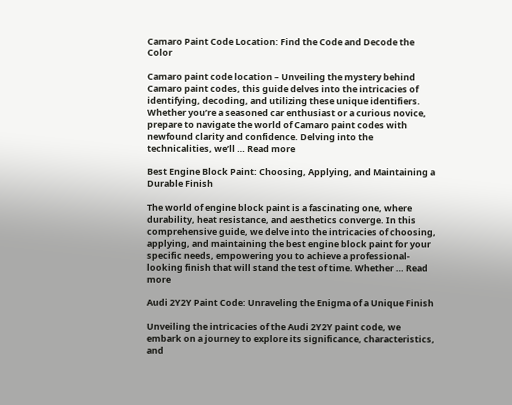Camaro Paint Code Location: Find the Code and Decode the Color

Camaro paint code location – Unveiling the mystery behind Camaro paint codes, this guide delves into the intricacies of identifying, decoding, and utilizing these unique identifiers. Whether you’re a seasoned car enthusiast or a curious novice, prepare to navigate the world of Camaro paint codes with newfound clarity and confidence. Delving into the technicalities, we’ll … Read more

Best Engine Block Paint: Choosing, Applying, and Maintaining a Durable Finish

The world of engine block paint is a fascinating one, where durability, heat resistance, and aesthetics converge. In this comprehensive guide, we delve into the intricacies of choosing, applying, and maintaining the best engine block paint for your specific needs, empowering you to achieve a professional-looking finish that will stand the test of time. Whether … Read more

Audi 2Y2Y Paint Code: Unraveling the Enigma of a Unique Finish

Unveiling the intricacies of the Audi 2Y2Y paint code, we embark on a journey to explore its significance, characteristics, and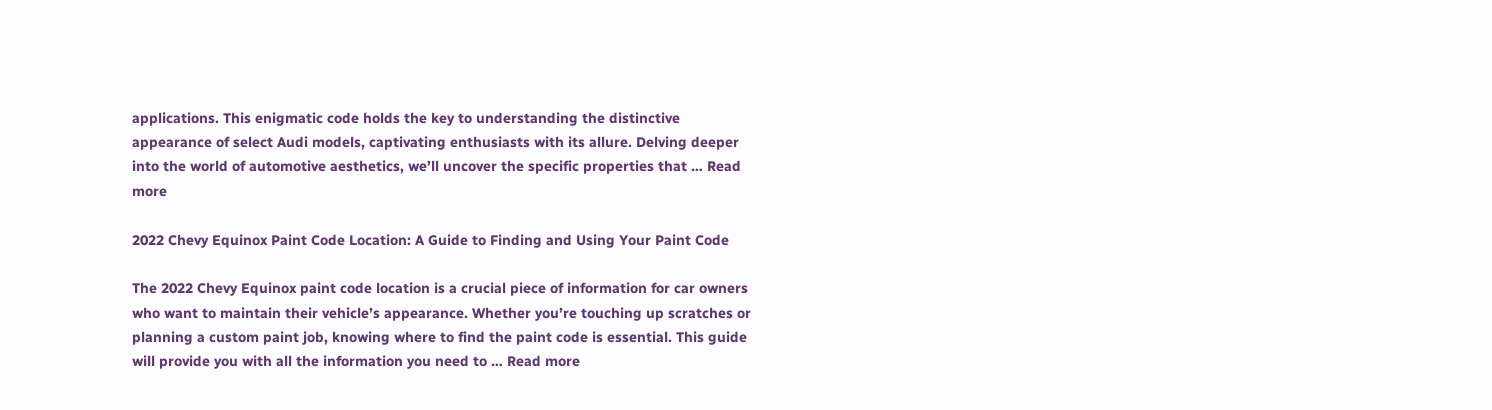applications. This enigmatic code holds the key to understanding the distinctive appearance of select Audi models, captivating enthusiasts with its allure. Delving deeper into the world of automotive aesthetics, we’ll uncover the specific properties that … Read more

2022 Chevy Equinox Paint Code Location: A Guide to Finding and Using Your Paint Code

The 2022 Chevy Equinox paint code location is a crucial piece of information for car owners who want to maintain their vehicle’s appearance. Whether you’re touching up scratches or planning a custom paint job, knowing where to find the paint code is essential. This guide will provide you with all the information you need to … Read more